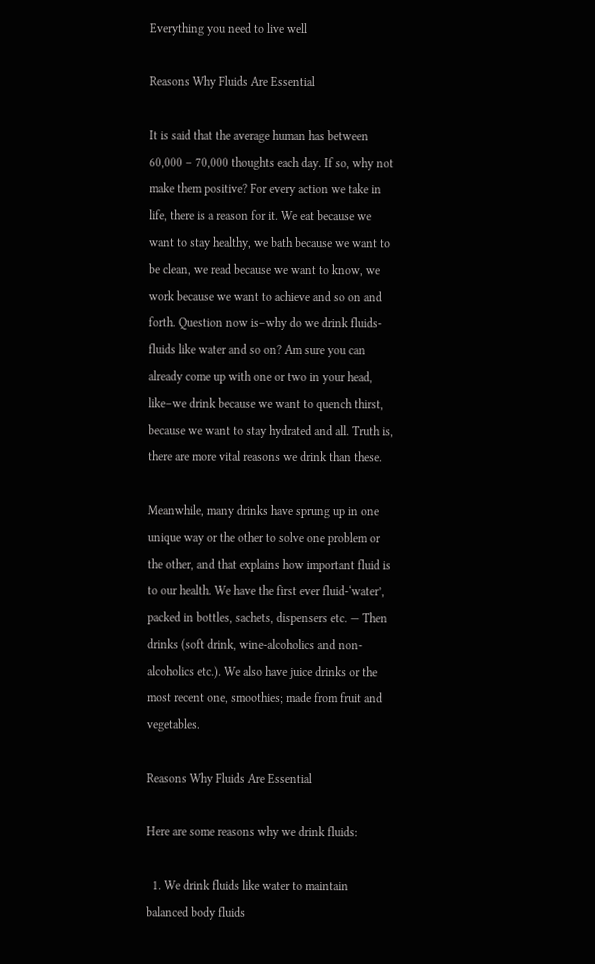Everything you need to live well

Reasons Why Fluids Are Essential

It is said that the average human has between 60,000 – 70,000 thoughts each day. If so, why not make them positive? For every action we take in life, there is a reason for it. We eat because we want to stay healthy, we bath because we want to be clean, we read because we want to know, we work because we want to achieve and so on and forth. Question now is–why do we drink fluids-fluids like water and so on? Am sure you can already come up with one or two in your head, like–we drink because we want to quench thirst, because we want to stay hydrated and all. Truth is, there are more vital reasons we drink than these.

Meanwhile, many drinks have sprung up in one unique way or the other to solve one problem or the other, and that explains how important fluid is to our health. We have the first ever fluid-‘water’, packed in bottles, sachets, dispensers etc. — Then drinks (soft drink, wine-alcoholics and non-alcoholics etc.). We also have juice drinks or the most recent one, smoothies; made from fruit and vegetables.

Reasons Why Fluids Are Essential

Here are some reasons why we drink fluids:

  1. We drink fluids like water to maintain balanced body fluids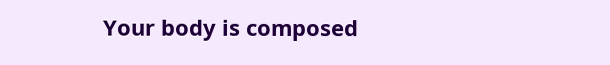Your body is composed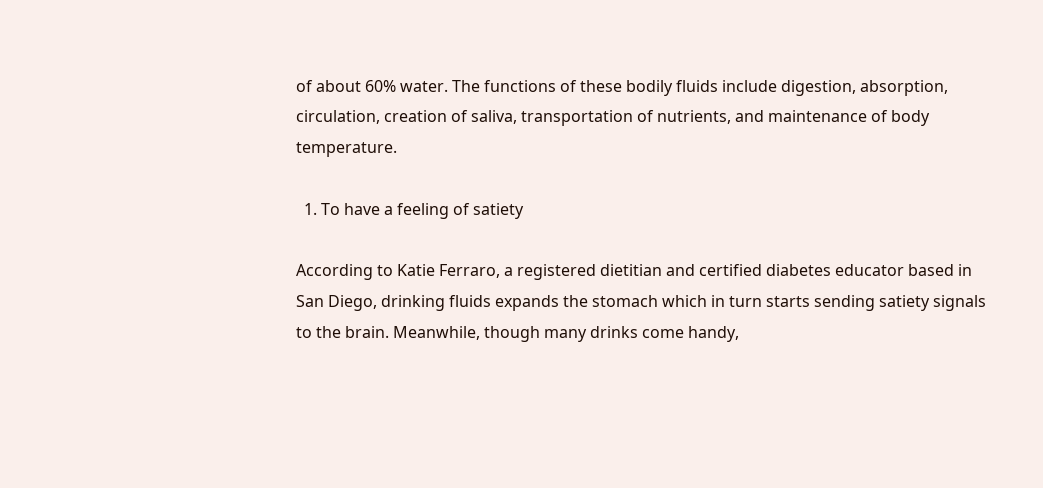of about 60% water. The functions of these bodily fluids include digestion, absorption, circulation, creation of saliva, transportation of nutrients, and maintenance of body temperature.

  1. To have a feeling of satiety

According to Katie Ferraro, a registered dietitian and certified diabetes educator based in San Diego, drinking fluids expands the stomach which in turn starts sending satiety signals to the brain. Meanwhile, though many drinks come handy,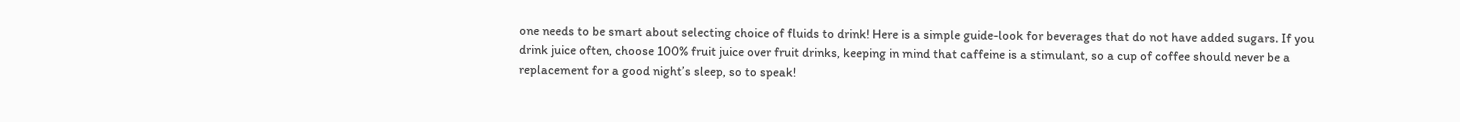one needs to be smart about selecting choice of fluids to drink! Here is a simple guide-look for beverages that do not have added sugars. If you drink juice often, choose 100% fruit juice over fruit drinks, keeping in mind that caffeine is a stimulant, so a cup of coffee should never be a replacement for a good night’s sleep, so to speak!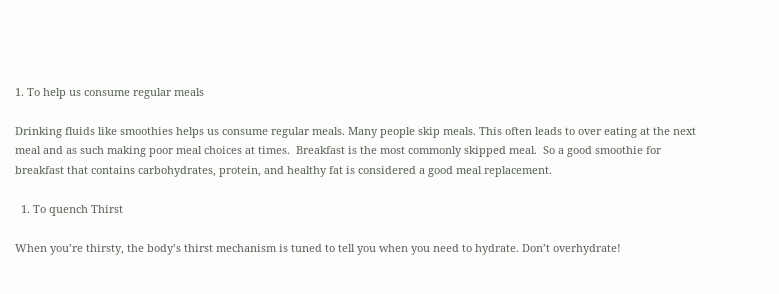1. To help us consume regular meals

Drinking fluids like smoothies helps us consume regular meals. Many people skip meals. This often leads to over eating at the next meal and as such making poor meal choices at times.  Breakfast is the most commonly skipped meal.  So a good smoothie for breakfast that contains carbohydrates, protein, and healthy fat is considered a good meal replacement.

  1. To quench Thirst

When you’re thirsty, the body’s thirst mechanism is tuned to tell you when you need to hydrate. Don’t overhydrate!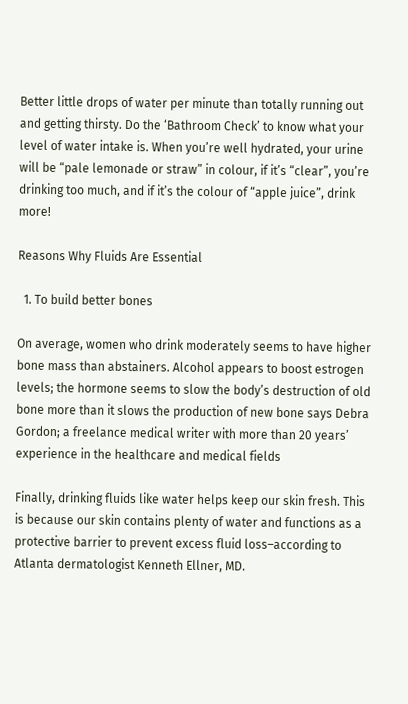Better little drops of water per minute than totally running out and getting thirsty. Do the ‘Bathroom Check’ to know what your level of water intake is. When you’re well hydrated, your urine will be “pale lemonade or straw” in colour, if it’s “clear”, you’re drinking too much, and if it’s the colour of “apple juice”, drink more!

Reasons Why Fluids Are Essential

  1. To build better bones

On average, women who drink moderately seems to have higher bone mass than abstainers. Alcohol appears to boost estrogen levels; the hormone seems to slow the body’s destruction of old bone more than it slows the production of new bone says Debra Gordon; a freelance medical writer with more than 20 years’ experience in the healthcare and medical fields

Finally, drinking fluids like water helps keep our skin fresh. This is because our skin contains plenty of water and functions as a protective barrier to prevent excess fluid loss–according to Atlanta dermatologist Kenneth Ellner, MD.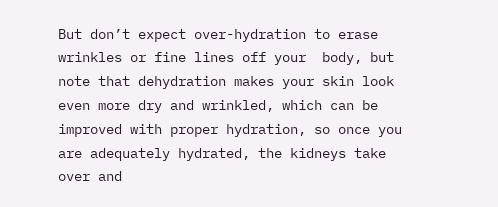But don’t expect over-hydration to erase wrinkles or fine lines off your  body, but note that dehydration makes your skin look even more dry and wrinkled, which can be improved with proper hydration, so once you are adequately hydrated, the kidneys take over and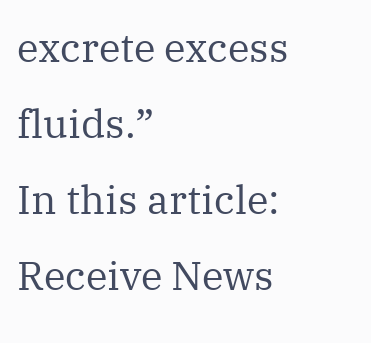excrete excess fluids.”
In this article:
Receive News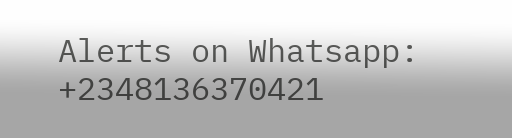Alerts on Whatsapp: +2348136370421